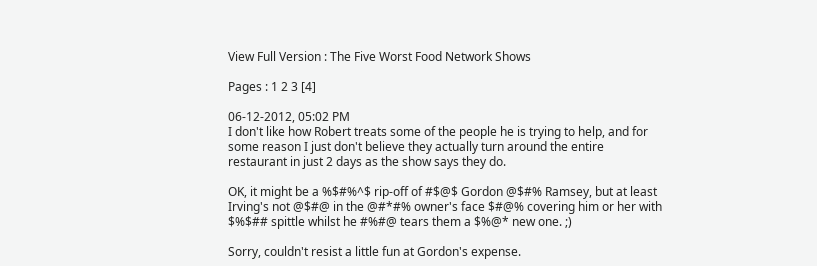View Full Version : The Five Worst Food Network Shows

Pages : 1 2 3 [4]

06-12-2012, 05:02 PM
I don't like how Robert treats some of the people he is trying to help, and for some reason I just don't believe they actually turn around the entire restaurant in just 2 days as the show says they do.

OK, it might be a %$#%^$ rip-off of #$@$ Gordon @$#% Ramsey, but at least Irving's not @$#@ in the @#*#% owner's face $#@% covering him or her with $%$## spittle whilst he #%#@ tears them a $%@* new one. ;)

Sorry, couldn't resist a little fun at Gordon's expense.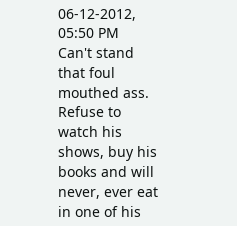06-12-2012, 05:50 PM
Can't stand that foul mouthed ass. Refuse to watch his shows, buy his books and will never, ever eat in one of his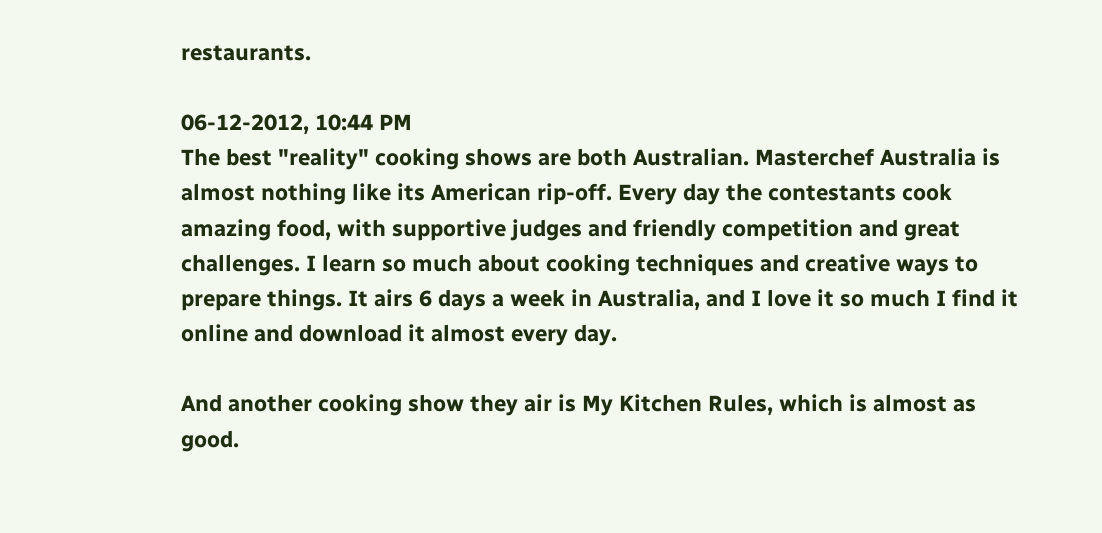restaurants.

06-12-2012, 10:44 PM
The best "reality" cooking shows are both Australian. Masterchef Australia is almost nothing like its American rip-off. Every day the contestants cook amazing food, with supportive judges and friendly competition and great challenges. I learn so much about cooking techniques and creative ways to prepare things. It airs 6 days a week in Australia, and I love it so much I find it online and download it almost every day.

And another cooking show they air is My Kitchen Rules, which is almost as good.